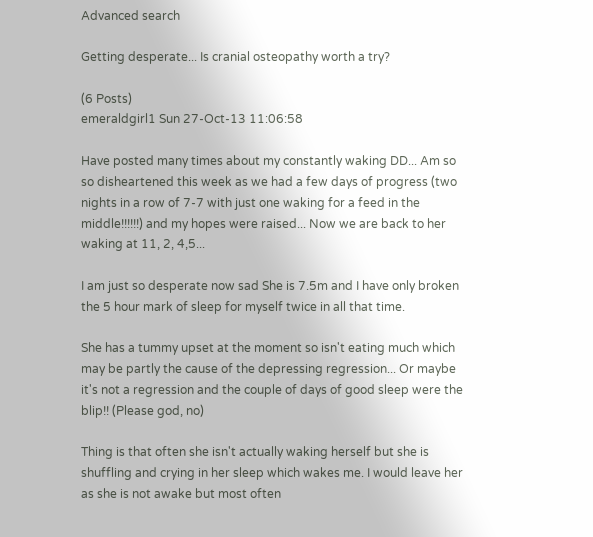Advanced search

Getting desperate... Is cranial osteopathy worth a try?

(6 Posts)
emeraldgirl1 Sun 27-Oct-13 11:06:58

Have posted many times about my constantly waking DD... Am so so disheartened this week as we had a few days of progress (two nights in a row of 7-7 with just one waking for a feed in the middle!!!!!!) and my hopes were raised... Now we are back to her waking at 11, 2, 4,5...

I am just so desperate now sad She is 7.5m and I have only broken the 5 hour mark of sleep for myself twice in all that time.

She has a tummy upset at the moment so isn't eating much which may be partly the cause of the depressing regression... Or maybe it's not a regression and the couple of days of good sleep were the blip!! (Please god, no)

Thing is that often she isn't actually waking herself but she is shuffling and crying in her sleep which wakes me. I would leave her as she is not awake but most often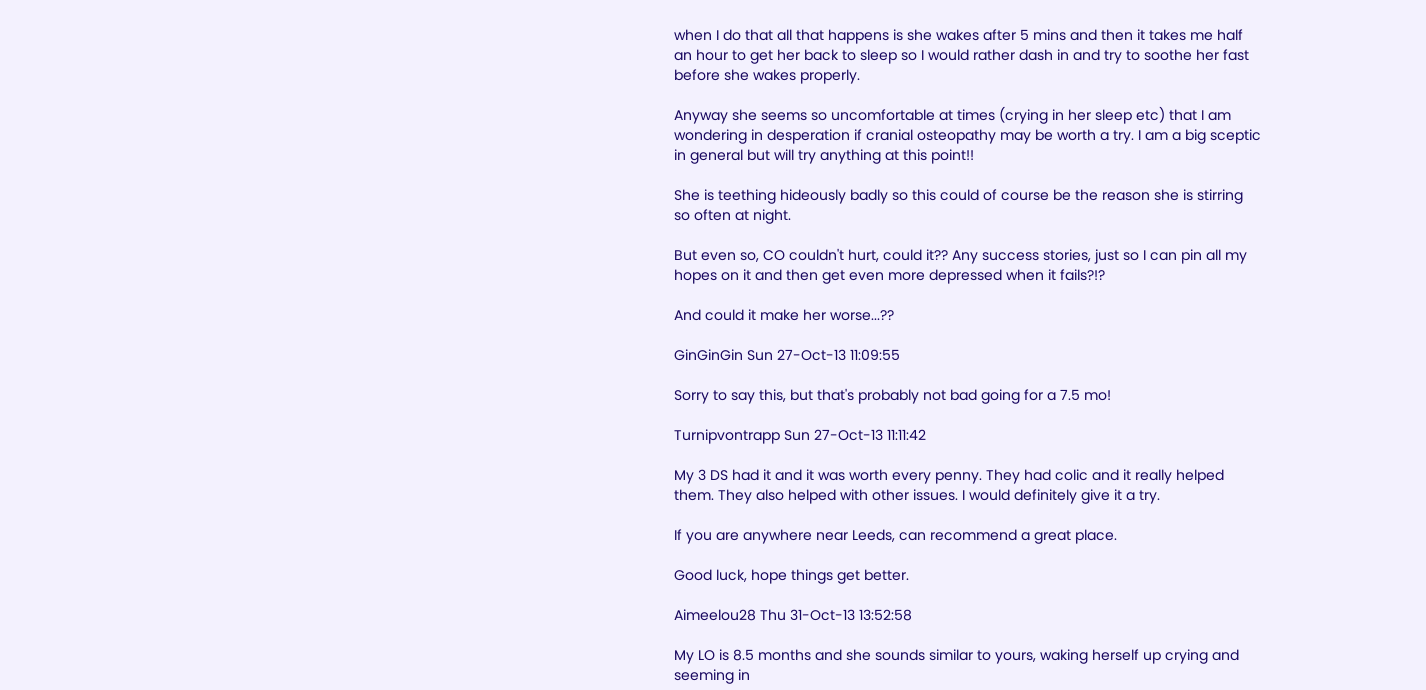when I do that all that happens is she wakes after 5 mins and then it takes me half an hour to get her back to sleep so I would rather dash in and try to soothe her fast before she wakes properly.

Anyway she seems so uncomfortable at times (crying in her sleep etc) that I am wondering in desperation if cranial osteopathy may be worth a try. I am a big sceptic in general but will try anything at this point!!

She is teething hideously badly so this could of course be the reason she is stirring so often at night.

But even so, CO couldn't hurt, could it?? Any success stories, just so I can pin all my hopes on it and then get even more depressed when it fails?!?

And could it make her worse...??

GinGinGin Sun 27-Oct-13 11:09:55

Sorry to say this, but that's probably not bad going for a 7.5 mo!

Turnipvontrapp Sun 27-Oct-13 11:11:42

My 3 DS had it and it was worth every penny. They had colic and it really helped them. They also helped with other issues. I would definitely give it a try.

If you are anywhere near Leeds, can recommend a great place.

Good luck, hope things get better.

Aimeelou28 Thu 31-Oct-13 13:52:58

My LO is 8.5 months and she sounds similar to yours, waking herself up crying and seeming in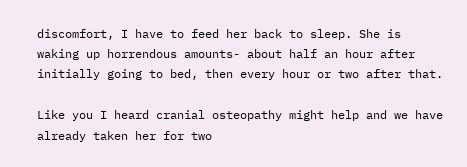discomfort, I have to feed her back to sleep. She is waking up horrendous amounts- about half an hour after initially going to bed, then every hour or two after that.

Like you I heard cranial osteopathy might help and we have already taken her for two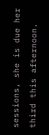sessions, she is due her third this afternoon.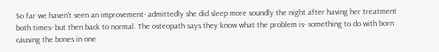So far we haven't seen an improvement- admittedly she did sleep more soundly the night after having her treatment both times- but then back to normal. The osteopath says they know what the problem is- something to do with born causing the bones in one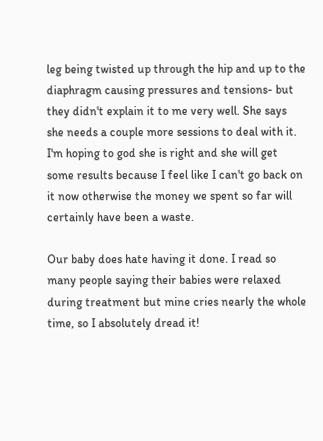leg being twisted up through the hip and up to the diaphragm causing pressures and tensions- but they didn't explain it to me very well. She says she needs a couple more sessions to deal with it. I'm hoping to god she is right and she will get some results because I feel like I can't go back on it now otherwise the money we spent so far will certainly have been a waste.

Our baby does hate having it done. I read so many people saying their babies were relaxed during treatment but mine cries nearly the whole time, so I absolutely dread it!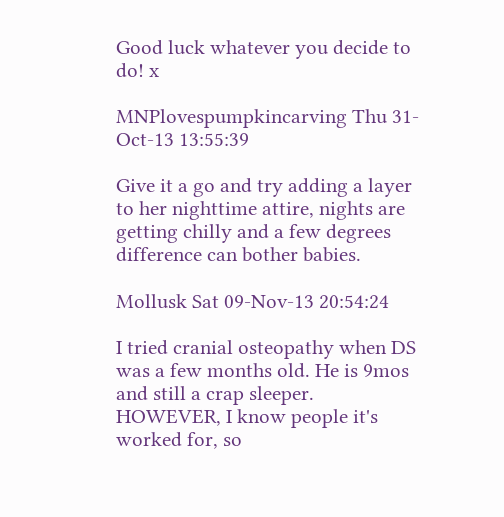Good luck whatever you decide to do! x

MNPlovespumpkincarving Thu 31-Oct-13 13:55:39

Give it a go and try adding a layer to her nighttime attire, nights are getting chilly and a few degrees difference can bother babies.

Mollusk Sat 09-Nov-13 20:54:24

I tried cranial osteopathy when DS was a few months old. He is 9mos and still a crap sleeper. HOWEVER, I know people it's worked for, so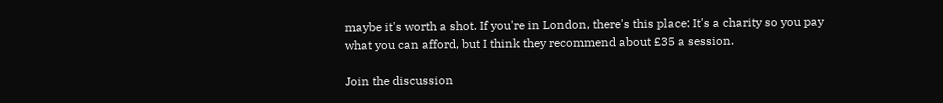maybe it's worth a shot. If you're in London, there's this place: It's a charity so you pay what you can afford, but I think they recommend about £35 a session.

Join the discussion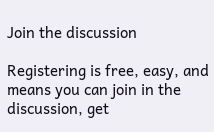Join the discussion

Registering is free, easy, and means you can join in the discussion, get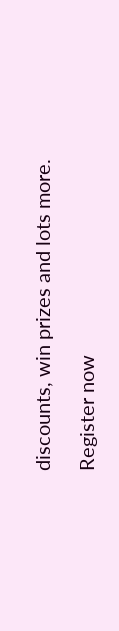discounts, win prizes and lots more.

Register now